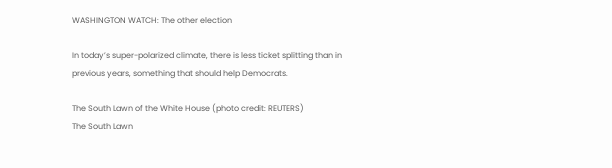WASHINGTON WATCH: The other election

In today’s super-polarized climate, there is less ticket splitting than in previous years, something that should help Democrats.

The South Lawn of the White House (photo credit: REUTERS)
The South Lawn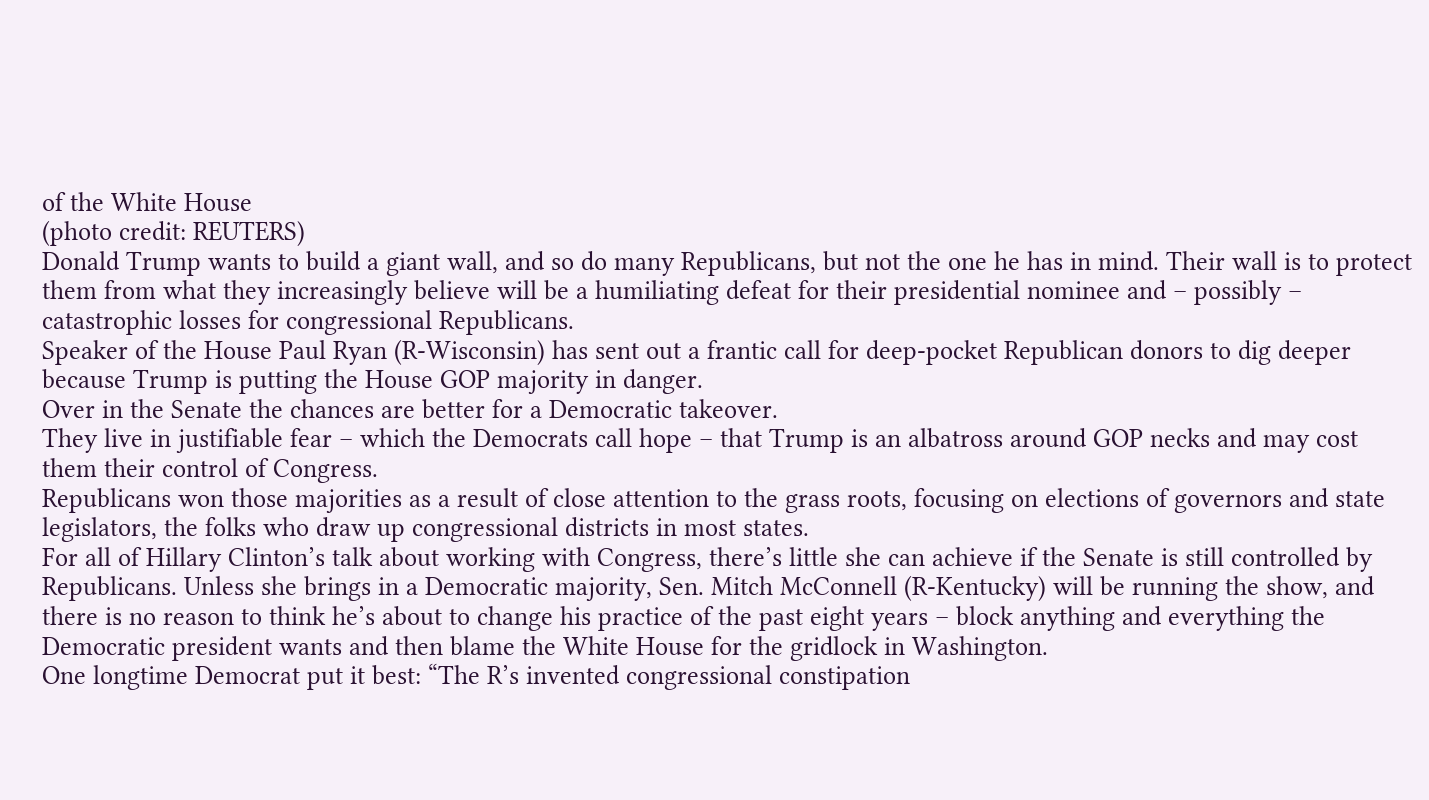of the White House
(photo credit: REUTERS)
Donald Trump wants to build a giant wall, and so do many Republicans, but not the one he has in mind. Their wall is to protect them from what they increasingly believe will be a humiliating defeat for their presidential nominee and – possibly – catastrophic losses for congressional Republicans.
Speaker of the House Paul Ryan (R-Wisconsin) has sent out a frantic call for deep-pocket Republican donors to dig deeper because Trump is putting the House GOP majority in danger.
Over in the Senate the chances are better for a Democratic takeover.
They live in justifiable fear – which the Democrats call hope – that Trump is an albatross around GOP necks and may cost them their control of Congress.
Republicans won those majorities as a result of close attention to the grass roots, focusing on elections of governors and state legislators, the folks who draw up congressional districts in most states.
For all of Hillary Clinton’s talk about working with Congress, there’s little she can achieve if the Senate is still controlled by Republicans. Unless she brings in a Democratic majority, Sen. Mitch McConnell (R-Kentucky) will be running the show, and there is no reason to think he’s about to change his practice of the past eight years – block anything and everything the Democratic president wants and then blame the White House for the gridlock in Washington.
One longtime Democrat put it best: “The R’s invented congressional constipation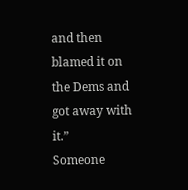and then blamed it on the Dems and got away with it.”
Someone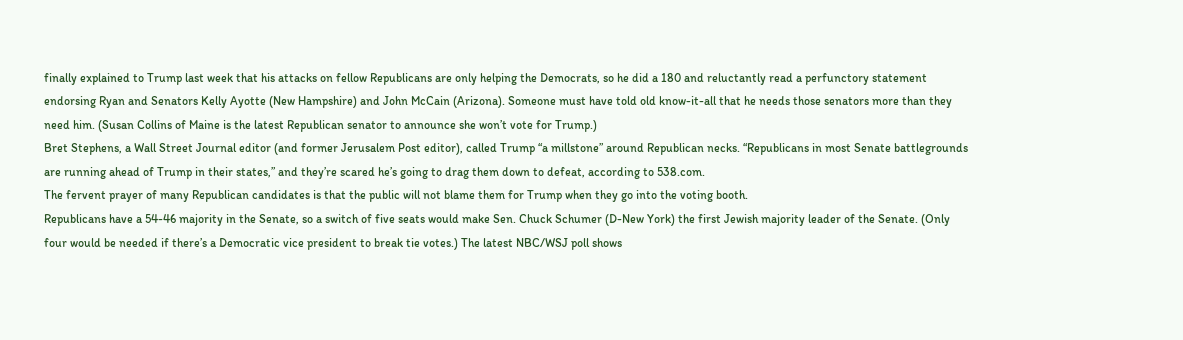finally explained to Trump last week that his attacks on fellow Republicans are only helping the Democrats, so he did a 180 and reluctantly read a perfunctory statement endorsing Ryan and Senators Kelly Ayotte (New Hampshire) and John McCain (Arizona). Someone must have told old know-it-all that he needs those senators more than they need him. (Susan Collins of Maine is the latest Republican senator to announce she won’t vote for Trump.)
Bret Stephens, a Wall Street Journal editor (and former Jerusalem Post editor), called Trump “a millstone” around Republican necks. “Republicans in most Senate battlegrounds are running ahead of Trump in their states,” and they’re scared he’s going to drag them down to defeat, according to 538.com.
The fervent prayer of many Republican candidates is that the public will not blame them for Trump when they go into the voting booth.
Republicans have a 54-46 majority in the Senate, so a switch of five seats would make Sen. Chuck Schumer (D-New York) the first Jewish majority leader of the Senate. (Only four would be needed if there’s a Democratic vice president to break tie votes.) The latest NBC/WSJ poll shows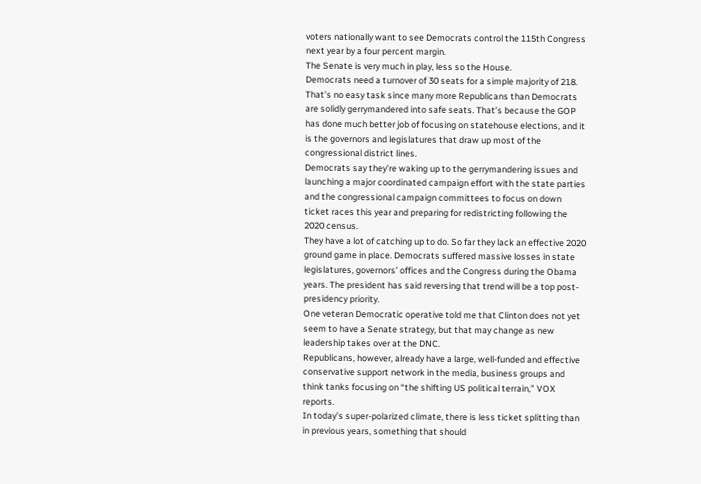voters nationally want to see Democrats control the 115th Congress next year by a four percent margin.
The Senate is very much in play, less so the House.
Democrats need a turnover of 30 seats for a simple majority of 218. That’s no easy task since many more Republicans than Democrats are solidly gerrymandered into safe seats. That’s because the GOP has done much better job of focusing on statehouse elections, and it is the governors and legislatures that draw up most of the congressional district lines.
Democrats say they’re waking up to the gerrymandering issues and launching a major coordinated campaign effort with the state parties and the congressional campaign committees to focus on down ticket races this year and preparing for redistricting following the 2020 census.
They have a lot of catching up to do. So far they lack an effective 2020 ground game in place. Democrats suffered massive losses in state legislatures, governors’ offices and the Congress during the Obama years. The president has said reversing that trend will be a top post-presidency priority.
One veteran Democratic operative told me that Clinton does not yet seem to have a Senate strategy, but that may change as new leadership takes over at the DNC.
Republicans, however, already have a large, well-funded and effective conservative support network in the media, business groups and think tanks focusing on “the shifting US political terrain,” VOX reports.
In today’s super-polarized climate, there is less ticket splitting than in previous years, something that should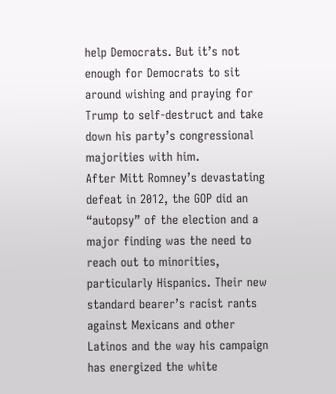help Democrats. But it’s not enough for Democrats to sit around wishing and praying for Trump to self-destruct and take down his party’s congressional majorities with him.
After Mitt Romney’s devastating defeat in 2012, the GOP did an “autopsy” of the election and a major finding was the need to reach out to minorities, particularly Hispanics. Their new standard bearer’s racist rants against Mexicans and other Latinos and the way his campaign has energized the white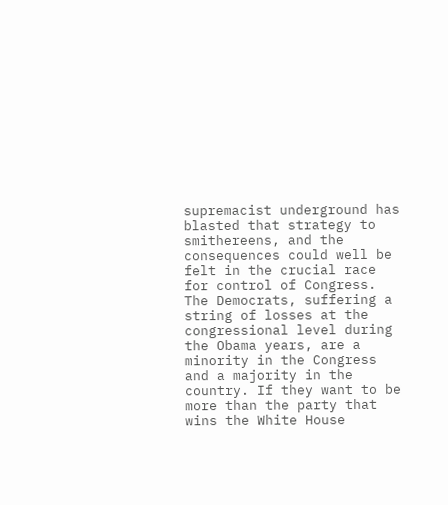supremacist underground has blasted that strategy to smithereens, and the consequences could well be felt in the crucial race for control of Congress.
The Democrats, suffering a string of losses at the congressional level during the Obama years, are a minority in the Congress and a majority in the country. If they want to be more than the party that wins the White House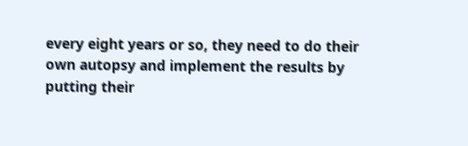every eight years or so, they need to do their own autopsy and implement the results by putting their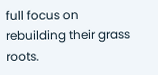full focus on rebuilding their grass roots.